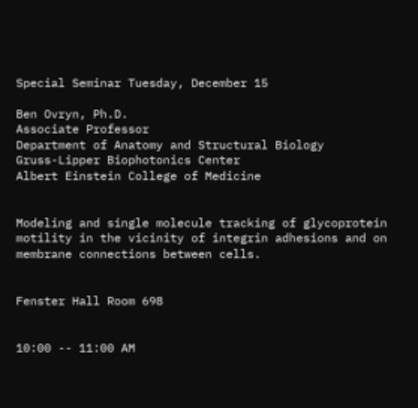Special Seminar Tuesday, December 15

Ben Ovryn, Ph.D.
Associate Professor
Department of Anatomy and Structural Biology
Gruss-Lipper Biophotonics Center
Albert Einstein College of Medicine


Modeling and single molecule tracking of glycoprotein motility in the vicinity of integrin adhesions and on membrane connections between cells.


Fenster Hall Room 698


10:00 -- 11:00 AM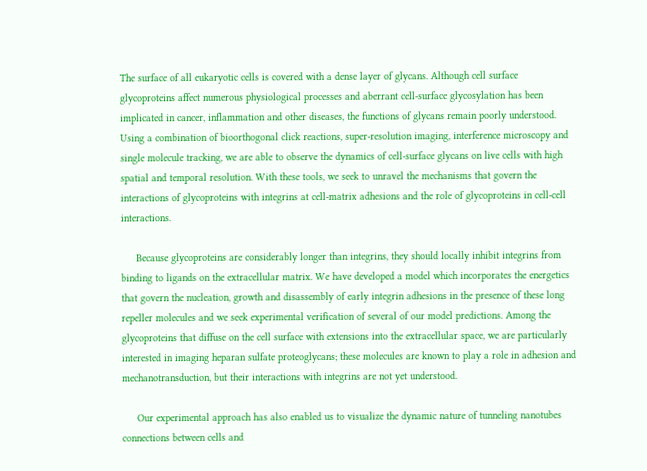The surface of all eukaryotic cells is covered with a dense layer of glycans. Although cell surface glycoproteins affect numerous physiological processes and aberrant cell-surface glycosylation has been implicated in cancer, inflammation and other diseases, the functions of glycans remain poorly understood. Using a combination of bioorthogonal click reactions, super-resolution imaging, interference microscopy and single molecule tracking, we are able to observe the dynamics of cell-surface glycans on live cells with high spatial and temporal resolution. With these tools, we seek to unravel the mechanisms that govern the interactions of glycoproteins with integrins at cell-matrix adhesions and the role of glycoproteins in cell-cell interactions.

     Because glycoproteins are considerably longer than integrins, they should locally inhibit integrins from binding to ligands on the extracellular matrix. We have developed a model which incorporates the energetics that govern the nucleation, growth and disassembly of early integrin adhesions in the presence of these long repeller molecules and we seek experimental verification of several of our model predictions. Among the glycoproteins that diffuse on the cell surface with extensions into the extracellular space, we are particularly interested in imaging heparan sulfate proteoglycans; these molecules are known to play a role in adhesion and mechanotransduction, but their interactions with integrins are not yet understood.

     Our experimental approach has also enabled us to visualize the dynamic nature of tunneling nanotubes connections between cells and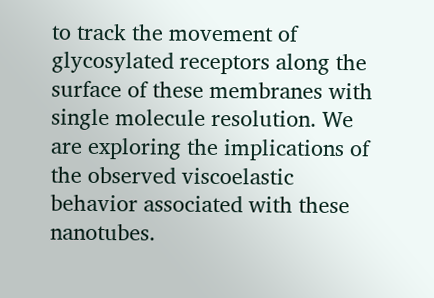to track the movement of glycosylated receptors along the surface of these membranes with single molecule resolution. We are exploring the implications of the observed viscoelastic behavior associated with these nanotubes.